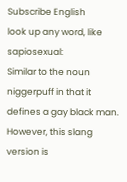Subscribe English
look up any word, like sapiosexual:
Similar to the noun niggerpuff in that it defines a gay black man. However, this slang version is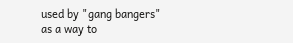used by "gang bangers" as a way to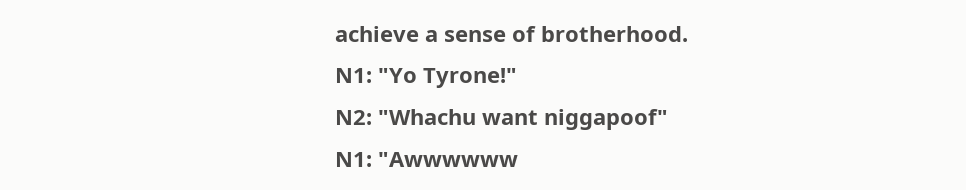achieve a sense of brotherhood.
N1: "Yo Tyrone!"
N2: "Whachu want niggapoof"
N1: "Awwwwww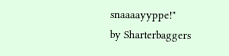snaaaayyppe!"
by Sharterbaggers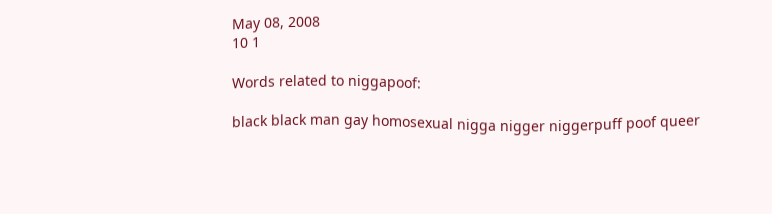May 08, 2008
10 1

Words related to niggapoof:

black black man gay homosexual nigga nigger niggerpuff poof queer